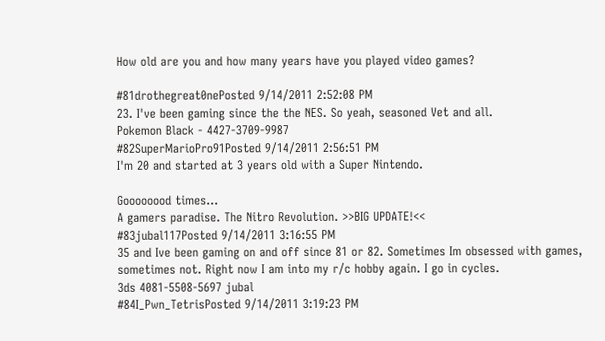How old are you and how many years have you played video games?

#81drothegreat0nePosted 9/14/2011 2:52:08 PM
23. I've been gaming since the the NES. So yeah, seasoned Vet and all.
Pokemon Black - 4427-3709-9987
#82SuperMarioPro91Posted 9/14/2011 2:56:51 PM
I'm 20 and started at 3 years old with a Super Nintendo.

Goooooood times...
A gamers paradise. The Nitro Revolution. >>BIG UPDATE!<<
#83jubal117Posted 9/14/2011 3:16:55 PM
35 and Ive been gaming on and off since 81 or 82. Sometimes Im obsessed with games, sometimes not. Right now I am into my r/c hobby again. I go in cycles.
3ds 4081-5508-5697 jubal
#84I_Pwn_TetrisPosted 9/14/2011 3:19:23 PM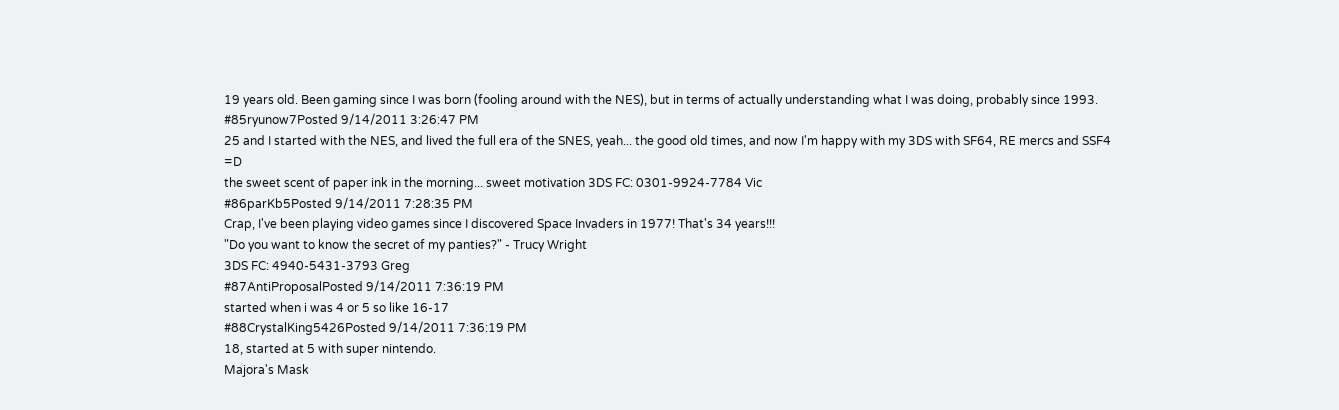19 years old. Been gaming since I was born (fooling around with the NES), but in terms of actually understanding what I was doing, probably since 1993.
#85ryunow7Posted 9/14/2011 3:26:47 PM
25 and I started with the NES, and lived the full era of the SNES, yeah... the good old times, and now I'm happy with my 3DS with SF64, RE mercs and SSF4 =D
the sweet scent of paper ink in the morning... sweet motivation 3DS FC: 0301-9924-7784 Vic
#86parKb5Posted 9/14/2011 7:28:35 PM
Crap, I've been playing video games since I discovered Space Invaders in 1977! That's 34 years!!!
"Do you want to know the secret of my panties?" - Trucy Wright
3DS FC: 4940-5431-3793 Greg
#87AntiProposalPosted 9/14/2011 7:36:19 PM
started when i was 4 or 5 so like 16-17
#88CrystalKing5426Posted 9/14/2011 7:36:19 PM
18, started at 5 with super nintendo.
Majora's Mask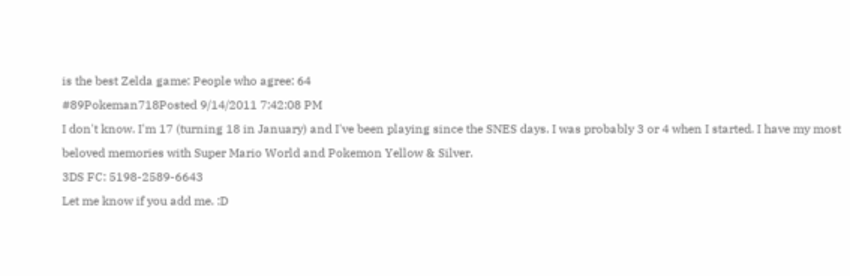is the best Zelda game: People who agree: 64
#89Pokeman718Posted 9/14/2011 7:42:08 PM
I don't know. I'm 17 (turning 18 in January) and I've been playing since the SNES days. I was probably 3 or 4 when I started. I have my most beloved memories with Super Mario World and Pokemon Yellow & Silver.
3DS FC: 5198-2589-6643
Let me know if you add me. :D